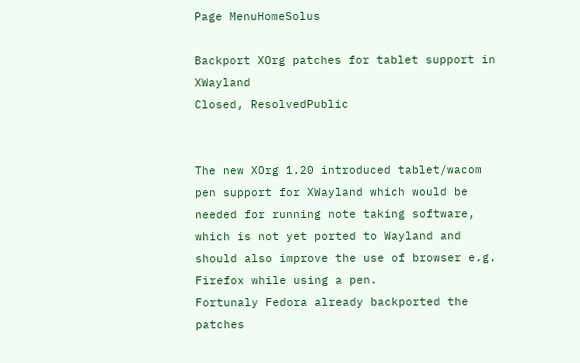Page MenuHomeSolus

Backport XOrg patches for tablet support in XWayland
Closed, ResolvedPublic


The new XOrg 1.20 introduced tablet/wacom pen support for XWayland which would be needed for running note taking software, which is not yet ported to Wayland and should also improve the use of browser e.g. Firefox while using a pen.
Fortunaly Fedora already backported the patches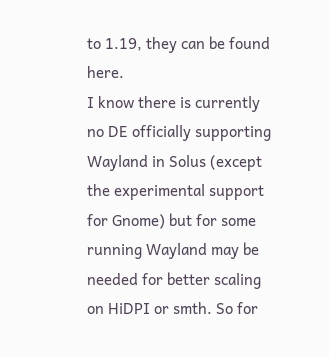to 1.19, they can be found here.
I know there is currently no DE officially supporting Wayland in Solus (except the experimental support for Gnome) but for some running Wayland may be needed for better scaling on HiDPI or smth. So for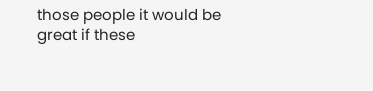those people it would be great if these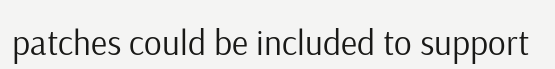patches could be included to support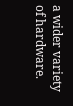a wider variety of hardware.